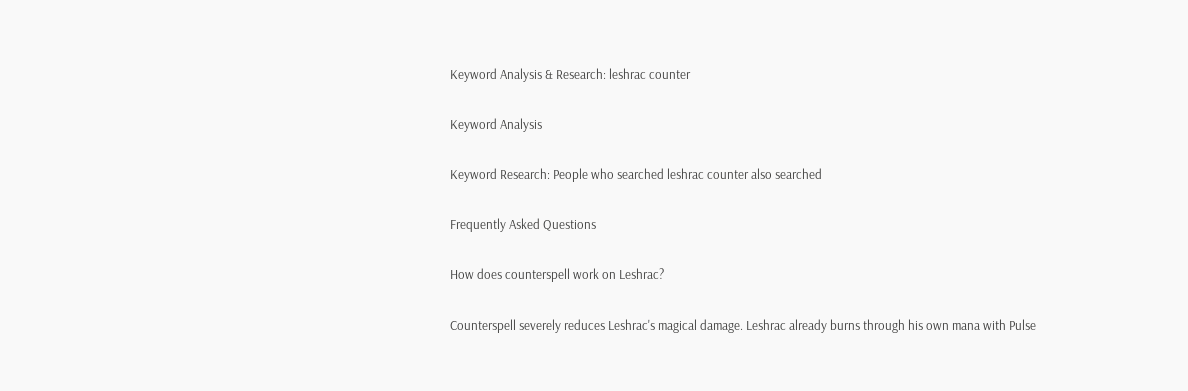Keyword Analysis & Research: leshrac counter

Keyword Analysis

Keyword Research: People who searched leshrac counter also searched

Frequently Asked Questions

How does counterspell work on Leshrac?

Counterspell severely reduces Leshrac's magical damage. Leshrac already burns through his own mana with Pulse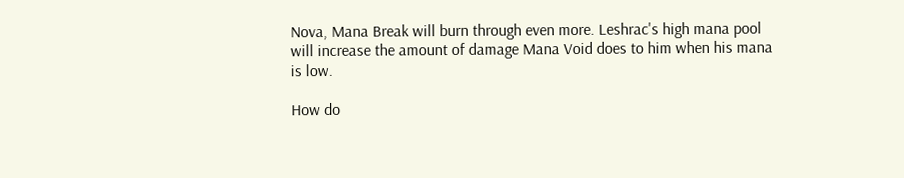Nova, Mana Break will burn through even more. Leshrac's high mana pool will increase the amount of damage Mana Void does to him when his mana is low.

How do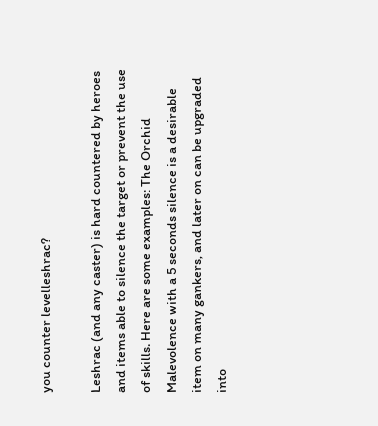you counter levelleshrac?

Leshrac (and any caster) is hard countered by heroes and items able to silence the target or prevent the use of skills. Here are some examples: The Orchid Malevolence with a 5 seconds silence is a desirable item on many gankers, and later on can be upgraded into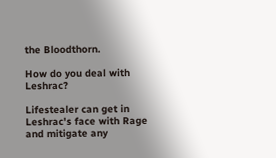the Bloodthorn.

How do you deal with Leshrac?

Lifestealer can get in Leshrac's face with Rage and mitigate any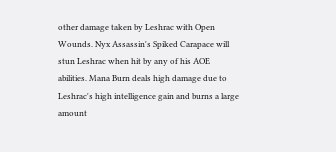other damage taken by Leshrac with Open Wounds. Nyx Assassin's Spiked Carapace will stun Leshrac when hit by any of his AOE abilities. Mana Burn deals high damage due to Leshrac's high intelligence gain and burns a large amount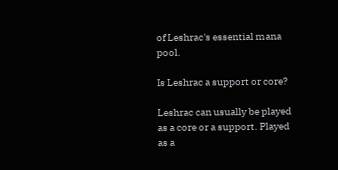of Leshrac's essential mana pool.

Is Leshrac a support or core?

Leshrac can usually be played as a core or a support. Played as a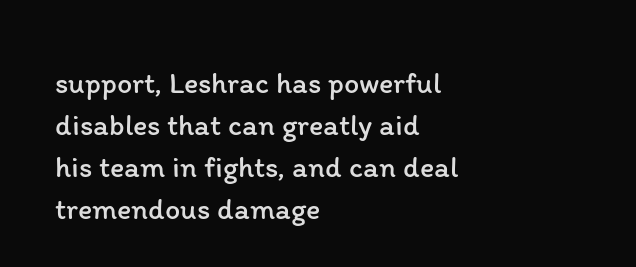support, Leshrac has powerful disables that can greatly aid his team in fights, and can deal tremendous damage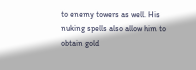to enemy towers as well. His nuking spells also allow him to obtain gold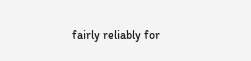fairly reliably for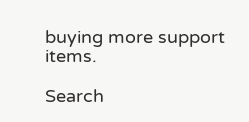buying more support items.

Search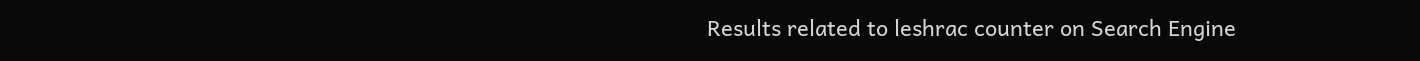Results related to leshrac counter on Search Engine